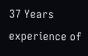37 Years experience of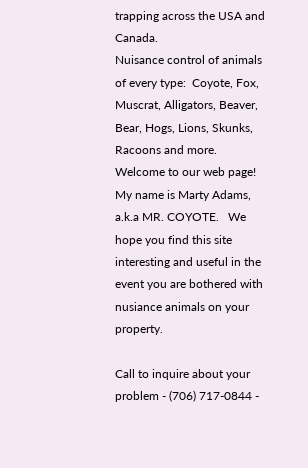trapping across the USA and Canada.
Nuisance control of animals of every type:  Coyote, Fox, Muscrat, Alligators, Beaver, Bear, Hogs, Lions, Skunks, Racoons and more.
Welcome to our web page!  My name is Marty Adams, a.k.a MR. COYOTE.   We hope you find this site interesting and useful in the event you are bothered with nusiance animals on your property.

Call to inquire about your problem - (706) 717-0844 -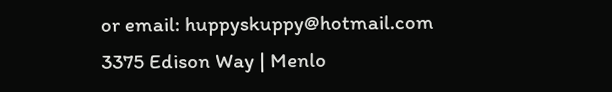or email: huppyskuppy@hotmail.com
3375 Edison Way | Menlo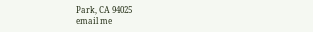Park, CA 94025
email me